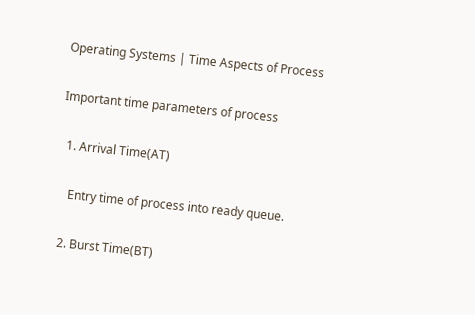Operating Systems | Time Aspects of Process

Important time parameters of process

  1. Arrival Time(AT)

    Entry time of process into ready queue.

  2. Burst Time(BT)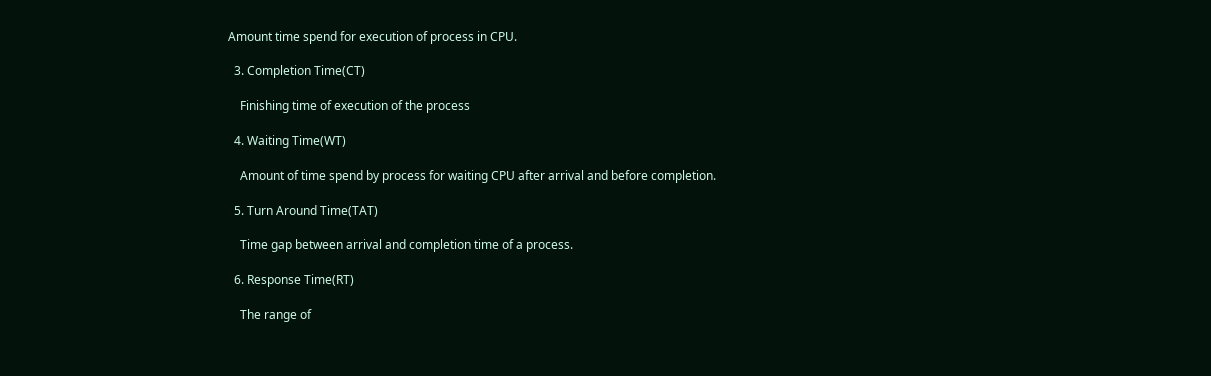Amount time spend for execution of process in CPU.

  3. Completion Time(CT)

    Finishing time of execution of the process

  4. Waiting Time(WT)

    Amount of time spend by process for waiting CPU after arrival and before completion.

  5. Turn Around Time(TAT)

    Time gap between arrival and completion time of a process.

  6. Response Time(RT)

    The range of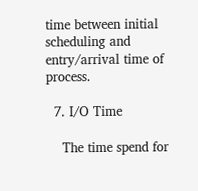time between initial scheduling and entry/arrival time of process.

  7. I/O Time

    The time spend for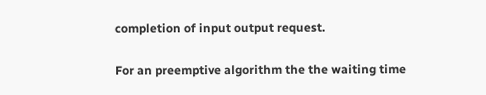completion of input output request.

For an preemptive algorithm the the waiting time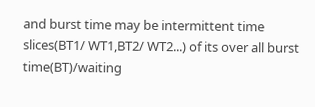and burst time may be intermittent time slices(BT1/ WT1,BT2/ WT2...) of its over all burst time(BT)/waiting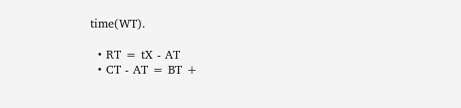time(WT).

  • RT = tX - AT
  • CT - AT = BT +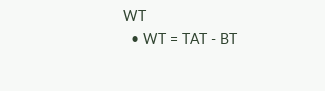WT
  • WT = TAT - BT